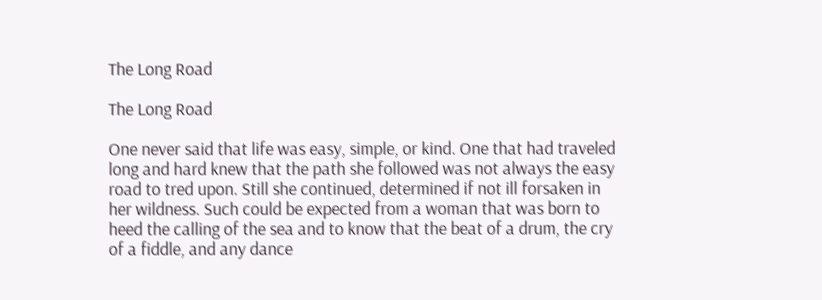The Long Road

The Long Road

One never said that life was easy, simple, or kind. One that had traveled long and hard knew that the path she followed was not always the easy road to tred upon. Still she continued, determined if not ill forsaken in her wildness. Such could be expected from a woman that was born to heed the calling of the sea and to know that the beat of a drum, the cry of a fiddle, and any dance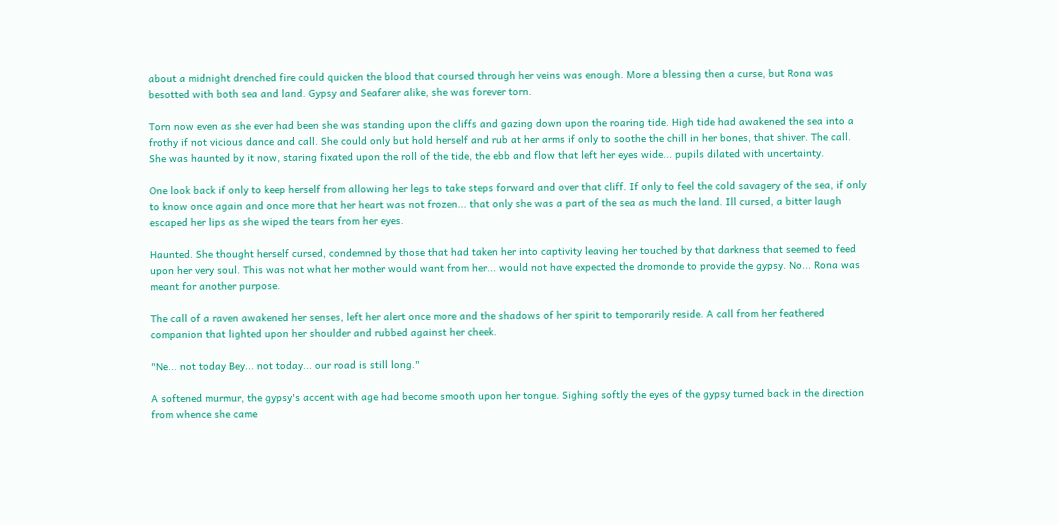about a midnight drenched fire could quicken the blood that coursed through her veins was enough. More a blessing then a curse, but Rona was besotted with both sea and land. Gypsy and Seafarer alike, she was forever torn.

Torn now even as she ever had been she was standing upon the cliffs and gazing down upon the roaring tide. High tide had awakened the sea into a frothy if not vicious dance and call. She could only but hold herself and rub at her arms if only to soothe the chill in her bones, that shiver. The call. She was haunted by it now, staring fixated upon the roll of the tide, the ebb and flow that left her eyes wide... pupils dilated with uncertainty.

One look back if only to keep herself from allowing her legs to take steps forward and over that cliff. If only to feel the cold savagery of the sea, if only to know once again and once more that her heart was not frozen... that only she was a part of the sea as much the land. Ill cursed, a bitter laugh escaped her lips as she wiped the tears from her eyes.

Haunted. She thought herself cursed, condemned by those that had taken her into captivity leaving her touched by that darkness that seemed to feed upon her very soul. This was not what her mother would want from her... would not have expected the dromonde to provide the gypsy. No... Rona was meant for another purpose.

The call of a raven awakened her senses, left her alert once more and the shadows of her spirit to temporarily reside. A call from her feathered companion that lighted upon her shoulder and rubbed against her cheek.

"Ne... not today Bey... not today... our road is still long."

A softened murmur, the gypsy's accent with age had become smooth upon her tongue. Sighing softly the eyes of the gypsy turned back in the direction from whence she came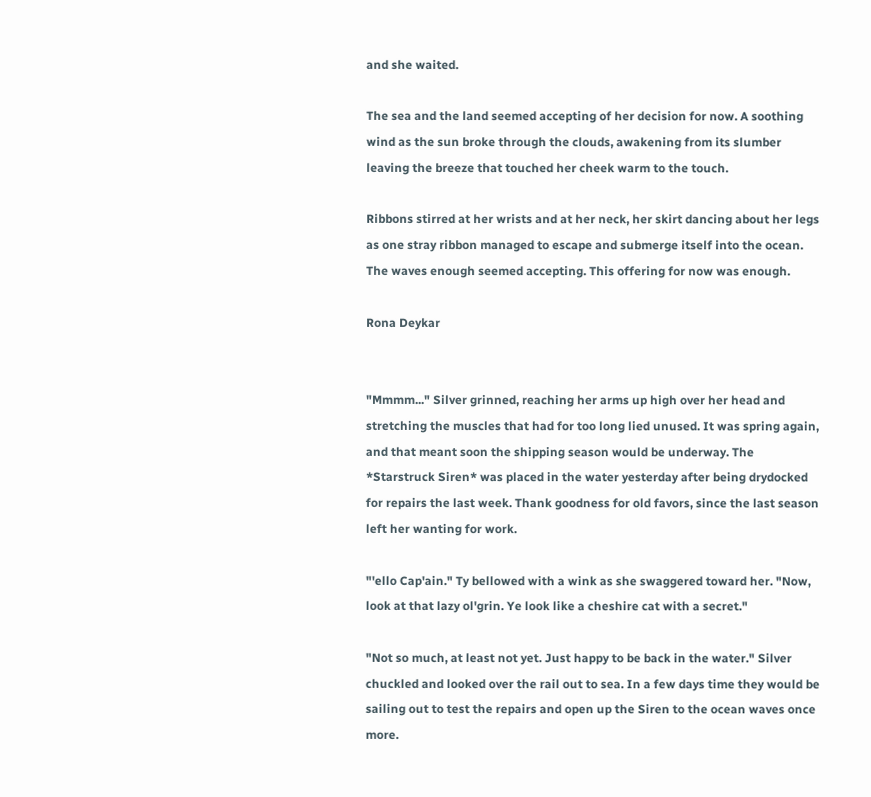and she waited.

The sea and the land seemed accepting of her decision for now. A soothing wind as the sun broke through the clouds, awakening from its slumber leaving the breeze that touched her cheek warm to the touch.

Ribbons stirred at her wrists and at her neck, her skirt dancing about her legs as one stray ribbon managed to escape and submerge itself into the ocean. The waves enough seemed accepting. This offering for now was enough.

Rona Deykar


"Mmmm..." Silver grinned, reaching her arms up high over her head and stretching the muscles that had for too long lied unused. It was spring again, and that meant soon the shipping season would be underway. The *Starstruck Siren* was placed in the water yesterday after being drydocked for repairs the last week. Thank goodness for old favors, since the last season left her wanting for work.

"'ello Cap'ain." Ty bellowed with a wink as she swaggered toward her. "Now, look at that lazy ol'grin. Ye look like a cheshire cat with a secret."

"Not so much, at least not yet. Just happy to be back in the water." Silver chuckled and looked over the rail out to sea. In a few days time they would be sailing out to test the repairs and open up the Siren to the ocean waves once more.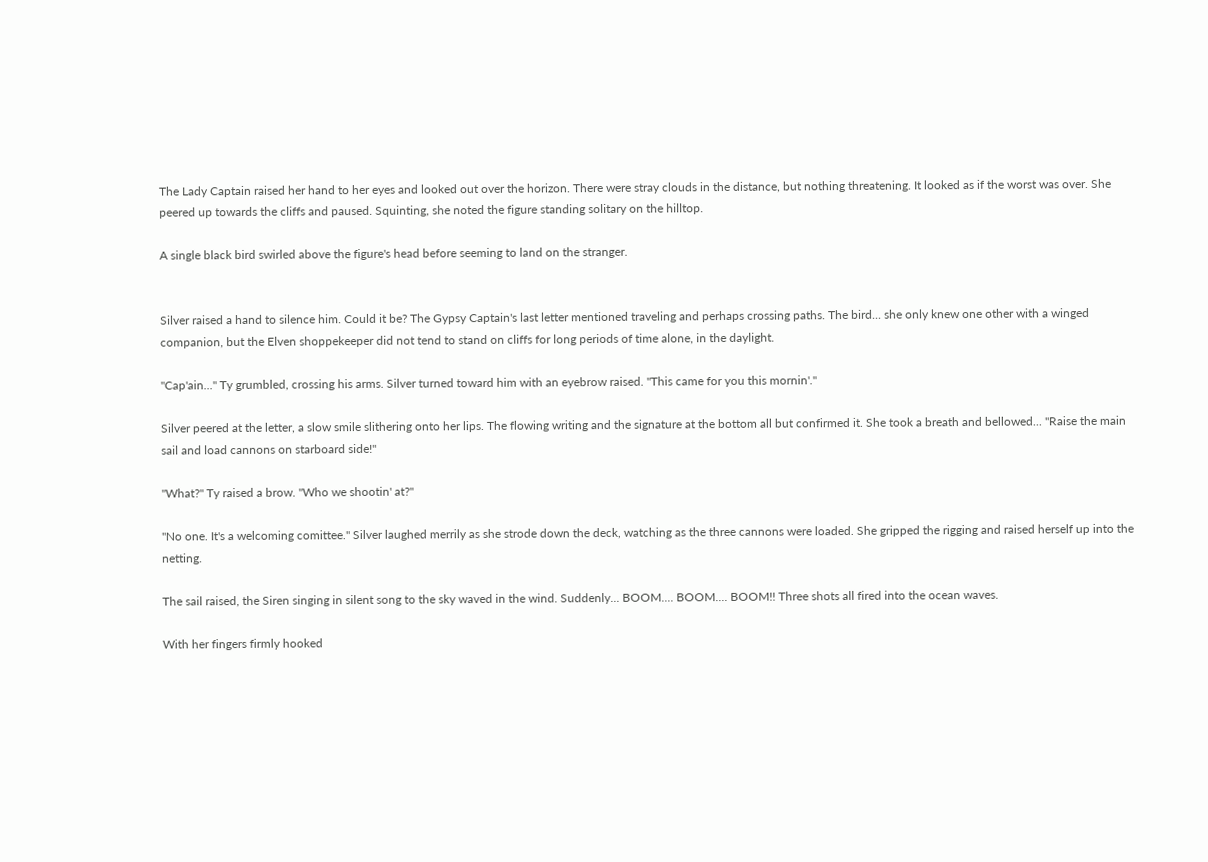The Lady Captain raised her hand to her eyes and looked out over the horizon. There were stray clouds in the distance, but nothing threatening. It looked as if the worst was over. She peered up towards the cliffs and paused. Squinting, she noted the figure standing solitary on the hilltop.

A single black bird swirled above the figure's head before seeming to land on the stranger.


Silver raised a hand to silence him. Could it be? The Gypsy Captain's last letter mentioned traveling and perhaps crossing paths. The bird... she only knew one other with a winged companion, but the Elven shoppekeeper did not tend to stand on cliffs for long periods of time alone, in the daylight.

"Cap'ain..." Ty grumbled, crossing his arms. Silver turned toward him with an eyebrow raised. "This came for you this mornin'."

Silver peered at the letter, a slow smile slithering onto her lips. The flowing writing and the signature at the bottom all but confirmed it. She took a breath and bellowed... "Raise the main sail and load cannons on starboard side!"

"What?" Ty raised a brow. "Who we shootin' at?"

"No one. It's a welcoming comittee." Silver laughed merrily as she strode down the deck, watching as the three cannons were loaded. She gripped the rigging and raised herself up into the netting.

The sail raised, the Siren singing in silent song to the sky waved in the wind. Suddenly... BOOM.... BOOM.... BOOM!! Three shots all fired into the ocean waves.

With her fingers firmly hooked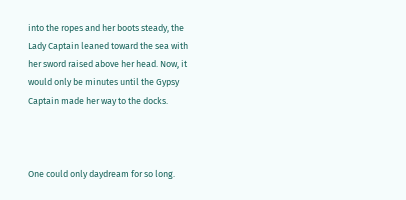into the ropes and her boots steady, the Lady Captain leaned toward the sea with her sword raised above her head. Now, it would only be minutes until the Gypsy Captain made her way to the docks.



One could only daydream for so long.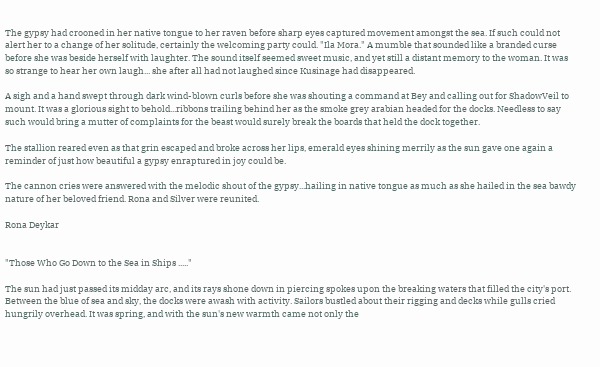The gypsy had crooned in her native tongue to her raven before sharp eyes captured movement amongst the sea. If such could not alert her to a change of her solitude, certainly the welcoming party could. "Ila Mora." A mumble that sounded like a branded curse before she was beside herself with laughter. The sound itself seemed sweet music, and yet still a distant memory to the woman. It was so strange to hear her own laugh... she after all had not laughed since Kusinage had disappeared.

A sigh and a hand swept through dark wind-blown curls before she was shouting a command at Bey and calling out for ShadowVeil to mount. It was a glorious sight to behold...ribbons trailing behind her as the smoke grey arabian headed for the docks. Needless to say such would bring a mutter of complaints for the beast would surely break the boards that held the dock together.

The stallion reared even as that grin escaped and broke across her lips, emerald eyes shining merrily as the sun gave one again a reminder of just how beautiful a gypsy enraptured in joy could be.

The cannon cries were answered with the melodic shout of the gypsy...hailing in native tongue as much as she hailed in the sea bawdy nature of her beloved friend. Rona and Silver were reunited.

Rona Deykar


"Those Who Go Down to the Sea in Ships ....."

The sun had just passed its midday arc, and its rays shone down in piercing spokes upon the breaking waters that filled the city's port. Between the blue of sea and sky, the docks were awash with activity. Sailors bustled about their rigging and decks while gulls cried hungrily overhead. It was spring, and with the sun's new warmth came not only the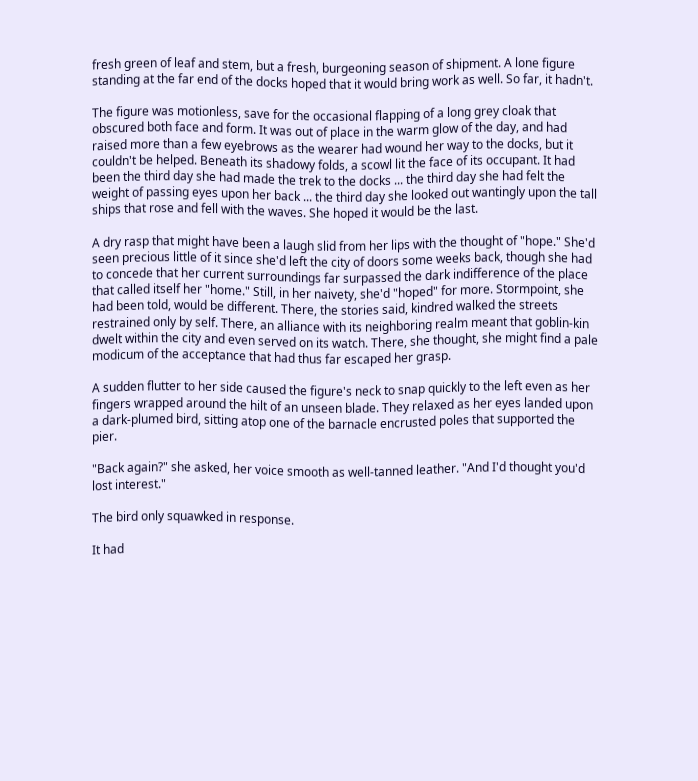fresh green of leaf and stem, but a fresh, burgeoning season of shipment. A lone figure standing at the far end of the docks hoped that it would bring work as well. So far, it hadn't.

The figure was motionless, save for the occasional flapping of a long grey cloak that obscured both face and form. It was out of place in the warm glow of the day, and had raised more than a few eyebrows as the wearer had wound her way to the docks, but it couldn't be helped. Beneath its shadowy folds, a scowl lit the face of its occupant. It had been the third day she had made the trek to the docks ... the third day she had felt the weight of passing eyes upon her back ... the third day she looked out wantingly upon the tall ships that rose and fell with the waves. She hoped it would be the last.

A dry rasp that might have been a laugh slid from her lips with the thought of "hope." She'd seen precious little of it since she'd left the city of doors some weeks back, though she had to concede that her current surroundings far surpassed the dark indifference of the place that called itself her "home." Still, in her naivety, she'd "hoped" for more. Stormpoint, she had been told, would be different. There, the stories said, kindred walked the streets restrained only by self. There, an alliance with its neighboring realm meant that goblin-kin dwelt within the city and even served on its watch. There, she thought, she might find a pale modicum of the acceptance that had thus far escaped her grasp.

A sudden flutter to her side caused the figure's neck to snap quickly to the left even as her fingers wrapped around the hilt of an unseen blade. They relaxed as her eyes landed upon a dark-plumed bird, sitting atop one of the barnacle encrusted poles that supported the pier.

"Back again?" she asked, her voice smooth as well-tanned leather. "And I'd thought you'd lost interest."

The bird only squawked in response.

It had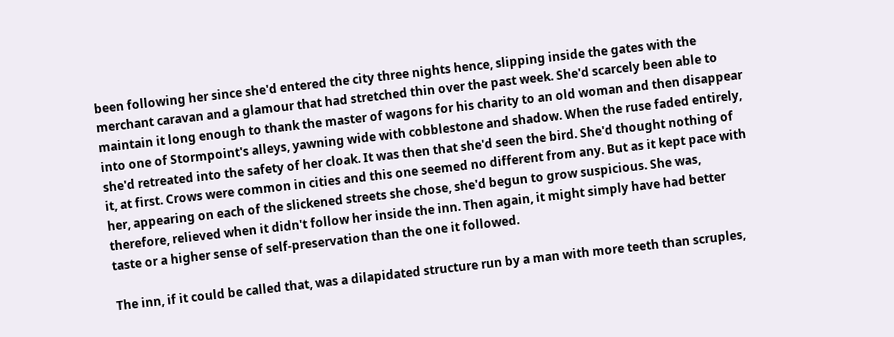been following her since she'd entered the city three nights hence, slipping inside the gates with the merchant caravan and a glamour that had stretched thin over the past week. She'd scarcely been able to maintain it long enough to thank the master of wagons for his charity to an old woman and then disappear into one of Stormpoint's alleys, yawning wide with cobblestone and shadow. When the ruse faded entirely, she'd retreated into the safety of her cloak. It was then that she'd seen the bird. She'd thought nothing of it, at first. Crows were common in cities and this one seemed no different from any. But as it kept pace with her, appearing on each of the slickened streets she chose, she'd begun to grow suspicious. She was, therefore, relieved when it didn't follow her inside the inn. Then again, it might simply have had better taste or a higher sense of self-preservation than the one it followed.

The inn, if it could be called that, was a dilapidated structure run by a man with more teeth than scruples,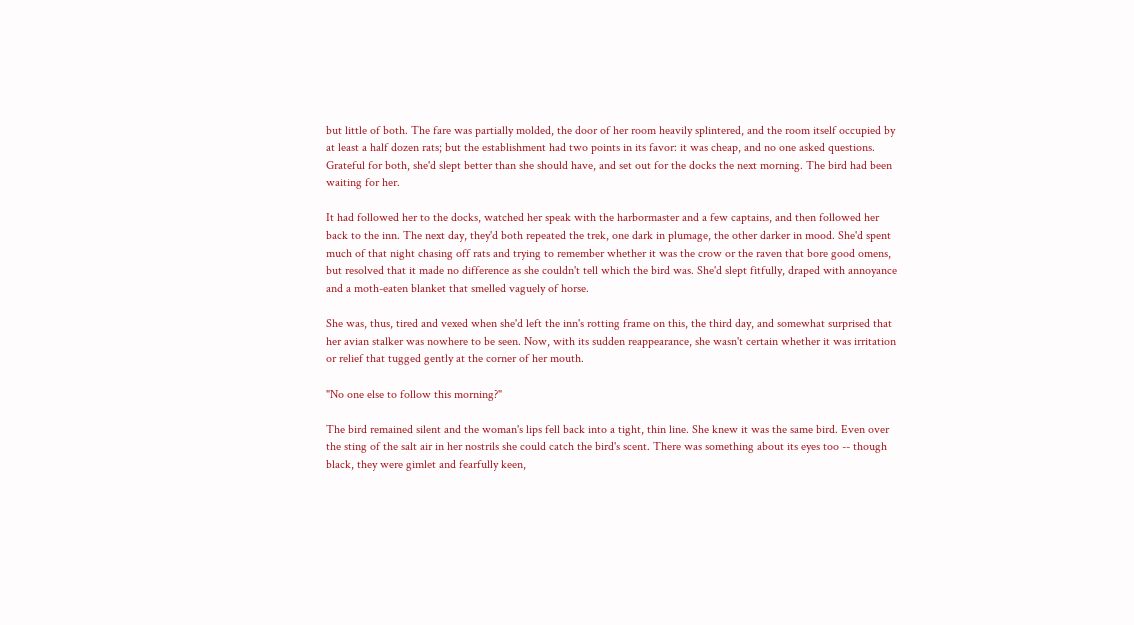but little of both. The fare was partially molded, the door of her room heavily splintered, and the room itself occupied by at least a half dozen rats; but the establishment had two points in its favor: it was cheap, and no one asked questions. Grateful for both, she'd slept better than she should have, and set out for the docks the next morning. The bird had been waiting for her.

It had followed her to the docks, watched her speak with the harbormaster and a few captains, and then followed her back to the inn. The next day, they'd both repeated the trek, one dark in plumage, the other darker in mood. She'd spent much of that night chasing off rats and trying to remember whether it was the crow or the raven that bore good omens, but resolved that it made no difference as she couldn't tell which the bird was. She'd slept fitfully, draped with annoyance and a moth-eaten blanket that smelled vaguely of horse.

She was, thus, tired and vexed when she'd left the inn's rotting frame on this, the third day, and somewhat surprised that her avian stalker was nowhere to be seen. Now, with its sudden reappearance, she wasn't certain whether it was irritation or relief that tugged gently at the corner of her mouth.

"No one else to follow this morning?"

The bird remained silent and the woman's lips fell back into a tight, thin line. She knew it was the same bird. Even over the sting of the salt air in her nostrils she could catch the bird's scent. There was something about its eyes too -- though black, they were gimlet and fearfully keen,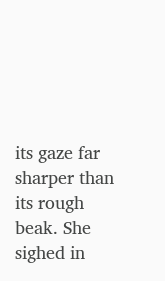its gaze far sharper than its rough beak. She sighed in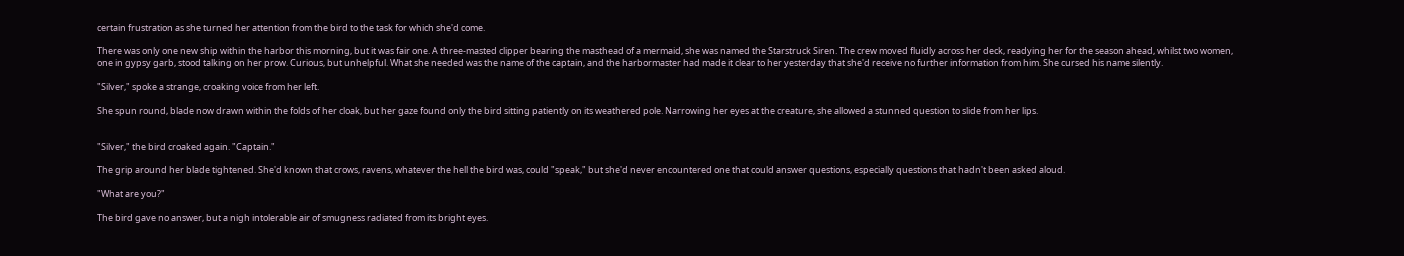certain frustration as she turned her attention from the bird to the task for which she'd come.

There was only one new ship within the harbor this morning, but it was fair one. A three-masted clipper bearing the masthead of a mermaid, she was named the Starstruck Siren. The crew moved fluidly across her deck, readying her for the season ahead, whilst two women, one in gypsy garb, stood talking on her prow. Curious, but unhelpful. What she needed was the name of the captain, and the harbormaster had made it clear to her yesterday that she'd receive no further information from him. She cursed his name silently.

"Silver," spoke a strange, croaking voice from her left.

She spun round, blade now drawn within the folds of her cloak, but her gaze found only the bird sitting patiently on its weathered pole. Narrowing her eyes at the creature, she allowed a stunned question to slide from her lips.


"Silver," the bird croaked again. "Captain."

The grip around her blade tightened. She'd known that crows, ravens, whatever the hell the bird was, could "speak," but she'd never encountered one that could answer questions, especially questions that hadn't been asked aloud.

"What are you?"

The bird gave no answer, but a nigh intolerable air of smugness radiated from its bright eyes.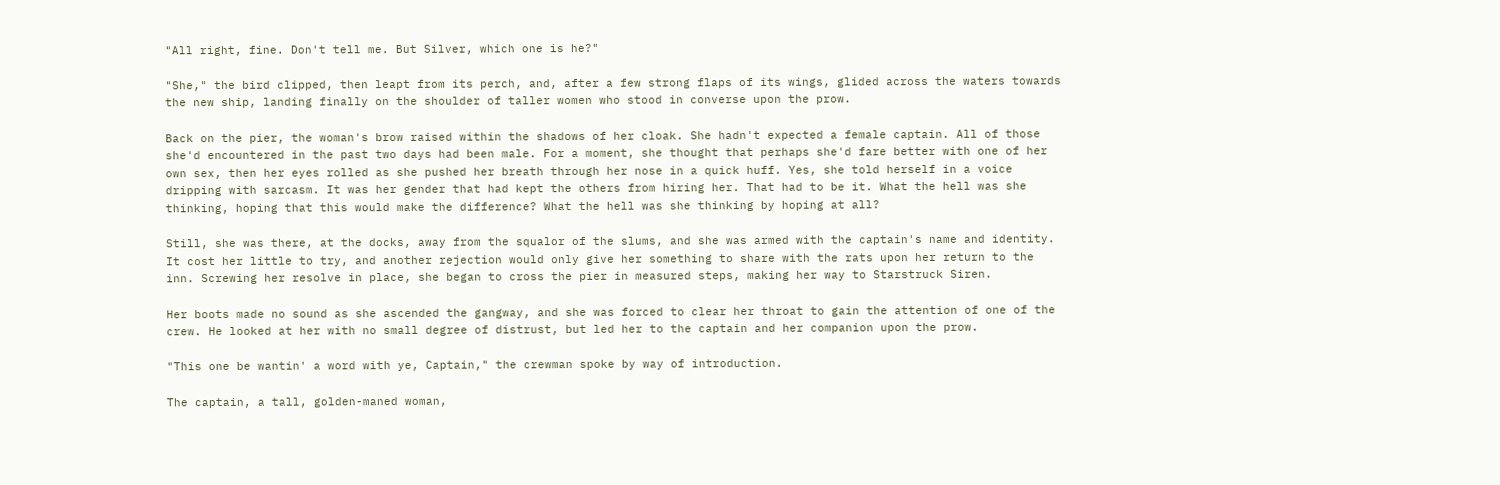"All right, fine. Don't tell me. But Silver, which one is he?"

"She," the bird clipped, then leapt from its perch, and, after a few strong flaps of its wings, glided across the waters towards the new ship, landing finally on the shoulder of taller women who stood in converse upon the prow.

Back on the pier, the woman's brow raised within the shadows of her cloak. She hadn't expected a female captain. All of those she'd encountered in the past two days had been male. For a moment, she thought that perhaps she'd fare better with one of her own sex, then her eyes rolled as she pushed her breath through her nose in a quick huff. Yes, she told herself in a voice dripping with sarcasm. It was her gender that had kept the others from hiring her. That had to be it. What the hell was she thinking, hoping that this would make the difference? What the hell was she thinking by hoping at all?

Still, she was there, at the docks, away from the squalor of the slums, and she was armed with the captain's name and identity. It cost her little to try, and another rejection would only give her something to share with the rats upon her return to the inn. Screwing her resolve in place, she began to cross the pier in measured steps, making her way to Starstruck Siren.

Her boots made no sound as she ascended the gangway, and she was forced to clear her throat to gain the attention of one of the crew. He looked at her with no small degree of distrust, but led her to the captain and her companion upon the prow.

"This one be wantin' a word with ye, Captain," the crewman spoke by way of introduction.

The captain, a tall, golden-maned woman,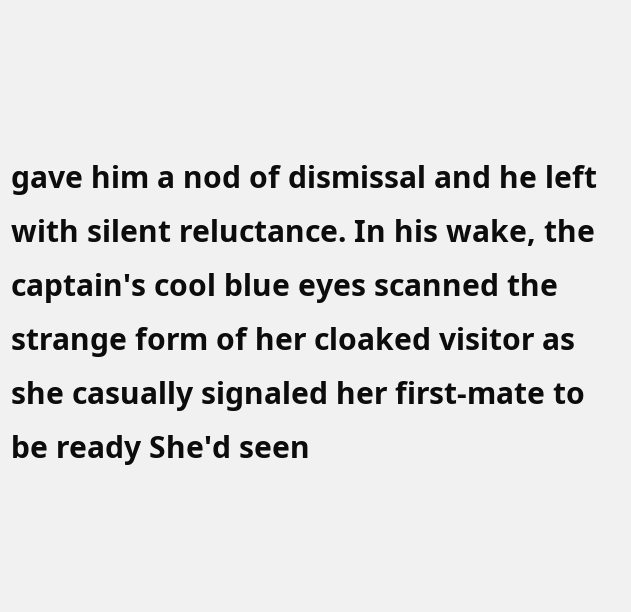gave him a nod of dismissal and he left with silent reluctance. In his wake, the captain's cool blue eyes scanned the strange form of her cloaked visitor as she casually signaled her first-mate to be ready She'd seen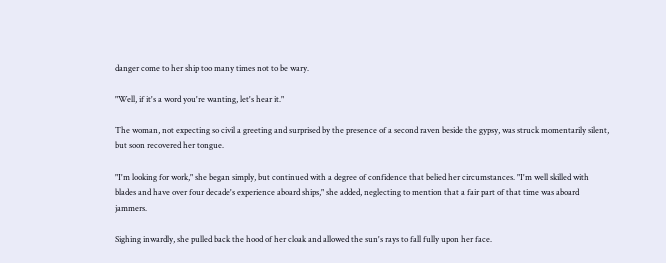danger come to her ship too many times not to be wary.

"Well, if it's a word you're wanting, let's hear it."

The woman, not expecting so civil a greeting and surprised by the presence of a second raven beside the gypsy, was struck momentarily silent, but soon recovered her tongue.

"I'm looking for work," she began simply, but continued with a degree of confidence that belied her circumstances. "I'm well skilled with blades and have over four decade's experience aboard ships," she added, neglecting to mention that a fair part of that time was aboard jammers.

Sighing inwardly, she pulled back the hood of her cloak and allowed the sun's rays to fall fully upon her face.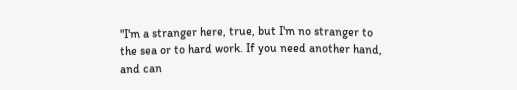"I'm a stranger here, true, but I'm no stranger to the sea or to hard work. If you need another hand, and can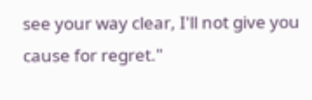see your way clear, I'll not give you cause for regret."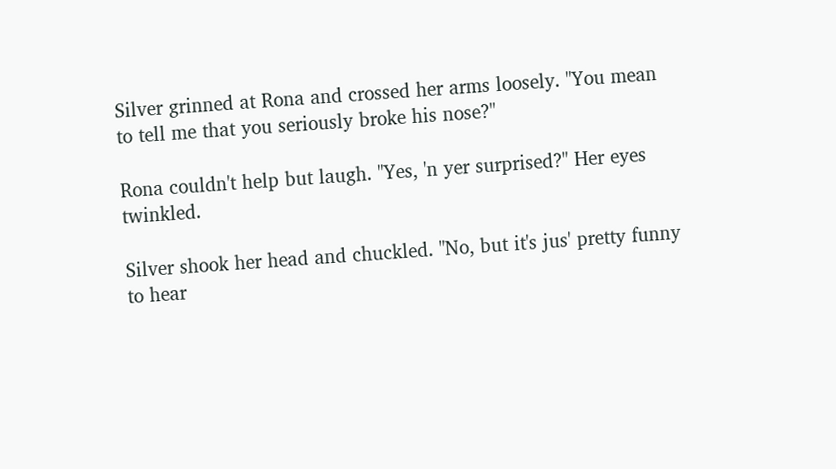Silver grinned at Rona and crossed her arms loosely. "You mean to tell me that you seriously broke his nose?"

Rona couldn't help but laugh. "Yes, 'n yer surprised?" Her eyes twinkled.

Silver shook her head and chuckled. "No, but it's jus' pretty funny to hear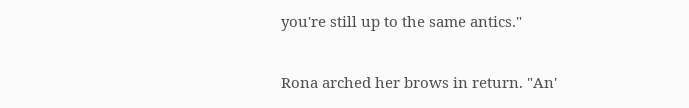you're still up to the same antics."

Rona arched her brows in return. "An'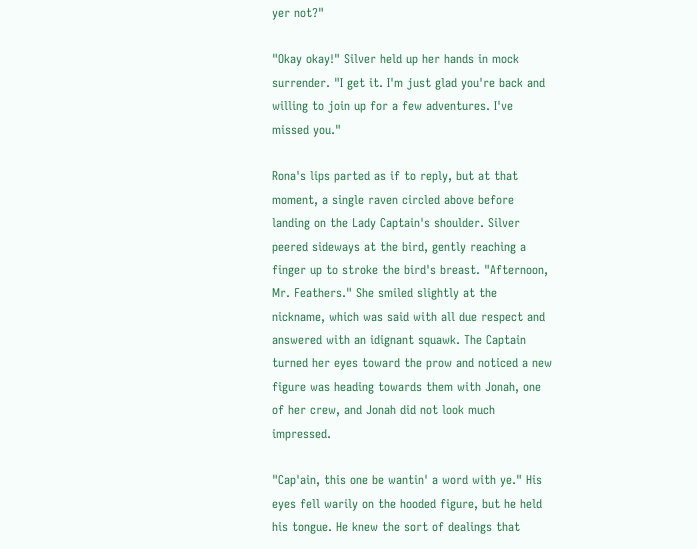yer not?"

"Okay okay!" Silver held up her hands in mock surrender. "I get it. I'm just glad you're back and willing to join up for a few adventures. I've missed you."

Rona's lips parted as if to reply, but at that moment, a single raven circled above before landing on the Lady Captain's shoulder. Silver peered sideways at the bird, gently reaching a finger up to stroke the bird's breast. "Afternoon, Mr. Feathers." She smiled slightly at the nickname, which was said with all due respect and answered with an idignant squawk. The Captain turned her eyes toward the prow and noticed a new figure was heading towards them with Jonah, one of her crew, and Jonah did not look much impressed.

"Cap'ain, this one be wantin' a word with ye." His eyes fell warily on the hooded figure, but he held his tongue. He knew the sort of dealings that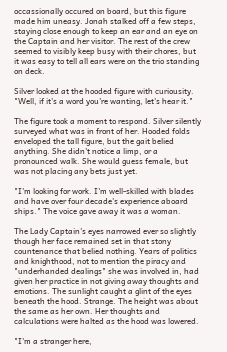occassionally occured on board, but this figure made him uneasy. Jonah stalked off a few steps, staying close enough to keep an ear and an eye on the Captain and her visitor. The rest of the crew seemed to visibly keep busy with their chores, but it was easy to tell all ears were on the trio standing on deck.

Silver looked at the hooded figure with curiousity. "Well, if it's a word you're wanting, let's hear it."

The figure took a moment to respond. Silver silently surveyed what was in front of her. Hooded folds enveloped the tall figure, but the gait belied anything. She didn't notice a limp, or a pronounced walk. She would guess female, but was not placing any bets just yet.

"I'm looking for work. I'm well-skilled with blades and have over four decade's experience aboard ships." The voice gave away it was a woman.

The Lady Captain's eyes narrowed ever so slightly though her face remained set in that stony countenance that belied nothing. Years of politics and knighthood, not to mention the piracy and "underhanded dealings" she was involved in, had given her practice in not giving away thoughts and emotions. The sunlight caught a glint of the eyes beneath the hood. Strange. The height was about the same as her own. Her thoughts and calculations were halted as the hood was lowered.

"I'm a stranger here,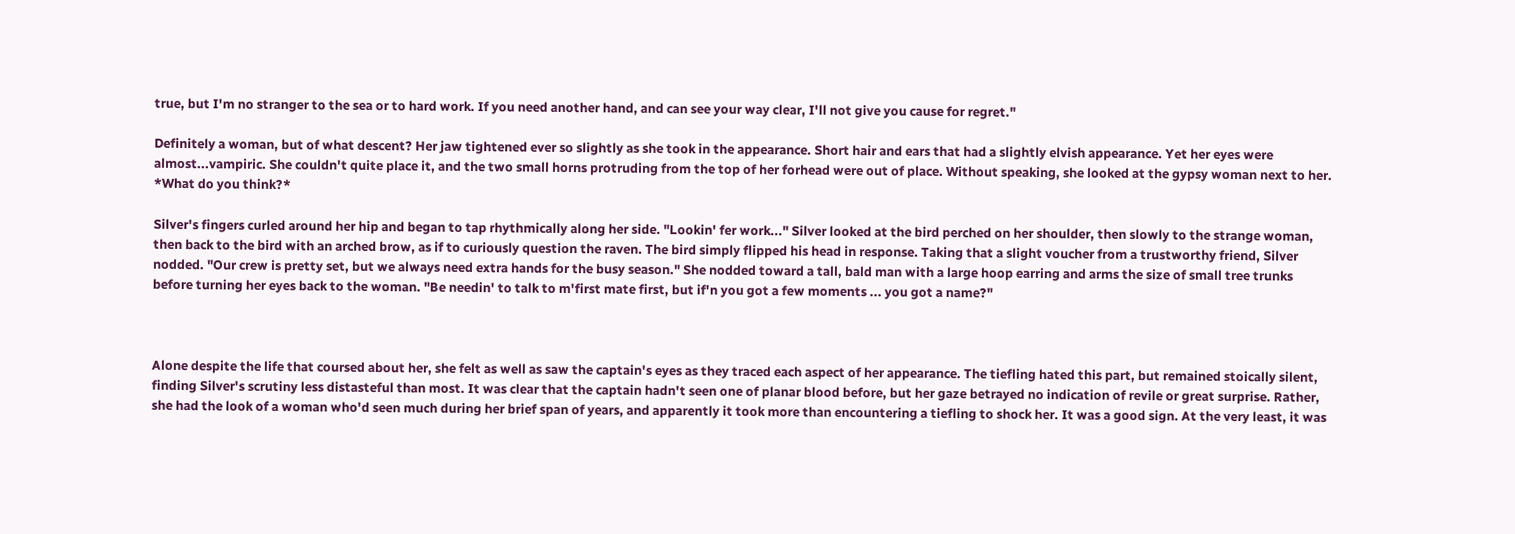true, but I'm no stranger to the sea or to hard work. If you need another hand, and can see your way clear, I'll not give you cause for regret."

Definitely a woman, but of what descent? Her jaw tightened ever so slightly as she took in the appearance. Short hair and ears that had a slightly elvish appearance. Yet her eyes were almost...vampiric. She couldn't quite place it, and the two small horns protruding from the top of her forhead were out of place. Without speaking, she looked at the gypsy woman next to her. *What do you think?*

Silver's fingers curled around her hip and began to tap rhythmically along her side. "Lookin' fer work..." Silver looked at the bird perched on her shoulder, then slowly to the strange woman, then back to the bird with an arched brow, as if to curiously question the raven. The bird simply flipped his head in response. Taking that a slight voucher from a trustworthy friend, Silver nodded. "Our crew is pretty set, but we always need extra hands for the busy season." She nodded toward a tall, bald man with a large hoop earring and arms the size of small tree trunks before turning her eyes back to the woman. "Be needin' to talk to m'first mate first, but if'n you got a few moments ... you got a name?"



Alone despite the life that coursed about her, she felt as well as saw the captain's eyes as they traced each aspect of her appearance. The tiefling hated this part, but remained stoically silent, finding Silver's scrutiny less distasteful than most. It was clear that the captain hadn't seen one of planar blood before, but her gaze betrayed no indication of revile or great surprise. Rather, she had the look of a woman who'd seen much during her brief span of years, and apparently it took more than encountering a tiefling to shock her. It was a good sign. At the very least, it was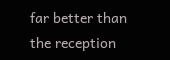far better than the reception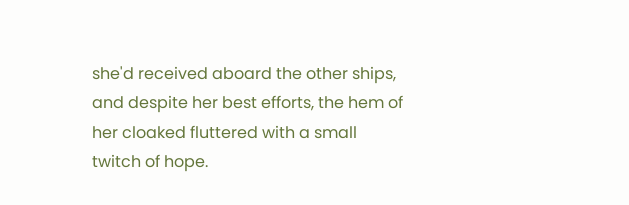she'd received aboard the other ships, and despite her best efforts, the hem of her cloaked fluttered with a small twitch of hope.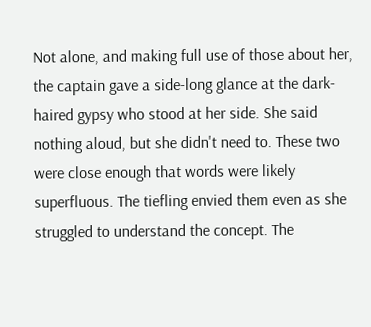Not alone, and making full use of those about her, the captain gave a side-long glance at the dark-haired gypsy who stood at her side. She said nothing aloud, but she didn't need to. These two were close enough that words were likely superfluous. The tiefling envied them even as she struggled to understand the concept. The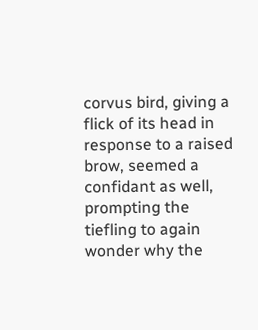corvus bird, giving a flick of its head in response to a raised brow, seemed a confidant as well, prompting the tiefling to again wonder why the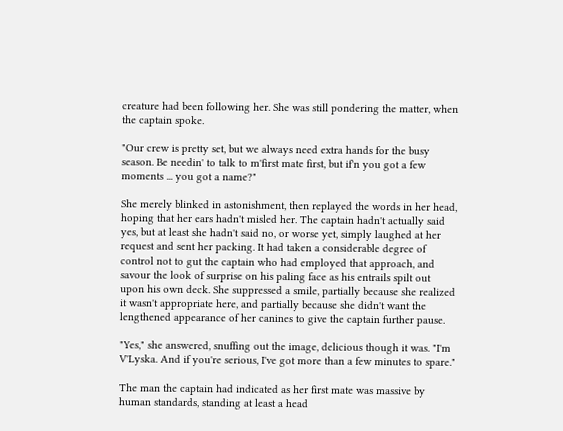creature had been following her. She was still pondering the matter, when the captain spoke.

"Our crew is pretty set, but we always need extra hands for the busy season. Be needin' to talk to m'first mate first, but if'n you got a few moments ... you got a name?"

She merely blinked in astonishment, then replayed the words in her head, hoping that her ears hadn't misled her. The captain hadn't actually said yes, but at least she hadn't said no, or worse yet, simply laughed at her request and sent her packing. It had taken a considerable degree of control not to gut the captain who had employed that approach, and savour the look of surprise on his paling face as his entrails spilt out upon his own deck. She suppressed a smile, partially because she realized it wasn't appropriate here, and partially because she didn't want the lengthened appearance of her canines to give the captain further pause.

"Yes," she answered, snuffing out the image, delicious though it was. "I'm V'Lyska. And if you're serious, I've got more than a few minutes to spare."

The man the captain had indicated as her first mate was massive by human standards, standing at least a head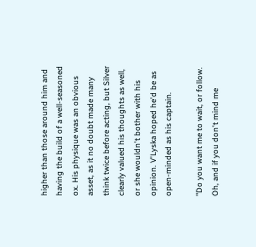higher than those around him and having the build of a well-seasoned ox. His physique was an obvious asset, as it no doubt made many think twice before acting, but Silver clearly valued his thoughts as well, or she wouldn't bother with his opinion. V'Lyska hoped he'd be as open-minded as his captain.

"Do you want me to wait, or follow. Oh, and if you don't mind me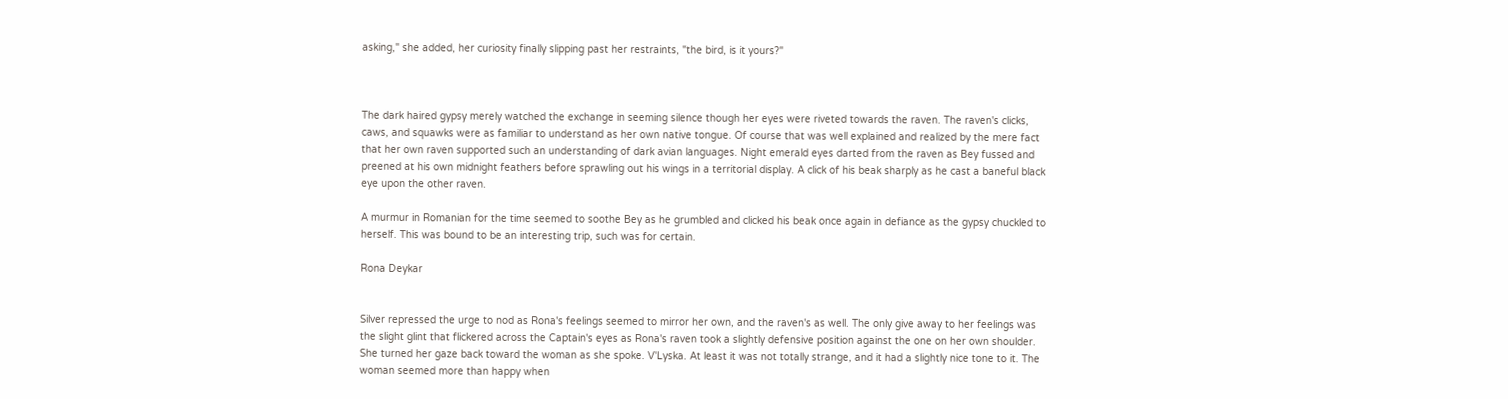asking," she added, her curiosity finally slipping past her restraints, "the bird, is it yours?"



The dark haired gypsy merely watched the exchange in seeming silence though her eyes were riveted towards the raven. The raven's clicks, caws, and squawks were as familiar to understand as her own native tongue. Of course that was well explained and realized by the mere fact that her own raven supported such an understanding of dark avian languages. Night emerald eyes darted from the raven as Bey fussed and preened at his own midnight feathers before sprawling out his wings in a territorial display. A click of his beak sharply as he cast a baneful black eye upon the other raven.

A murmur in Romanian for the time seemed to soothe Bey as he grumbled and clicked his beak once again in defiance as the gypsy chuckled to herself. This was bound to be an interesting trip, such was for certain.

Rona Deykar


Silver repressed the urge to nod as Rona's feelings seemed to mirror her own, and the raven's as well. The only give away to her feelings was the slight glint that flickered across the Captain's eyes as Rona's raven took a slightly defensive position against the one on her own shoulder. She turned her gaze back toward the woman as she spoke. V'Lyska. At least it was not totally strange, and it had a slightly nice tone to it. The woman seemed more than happy when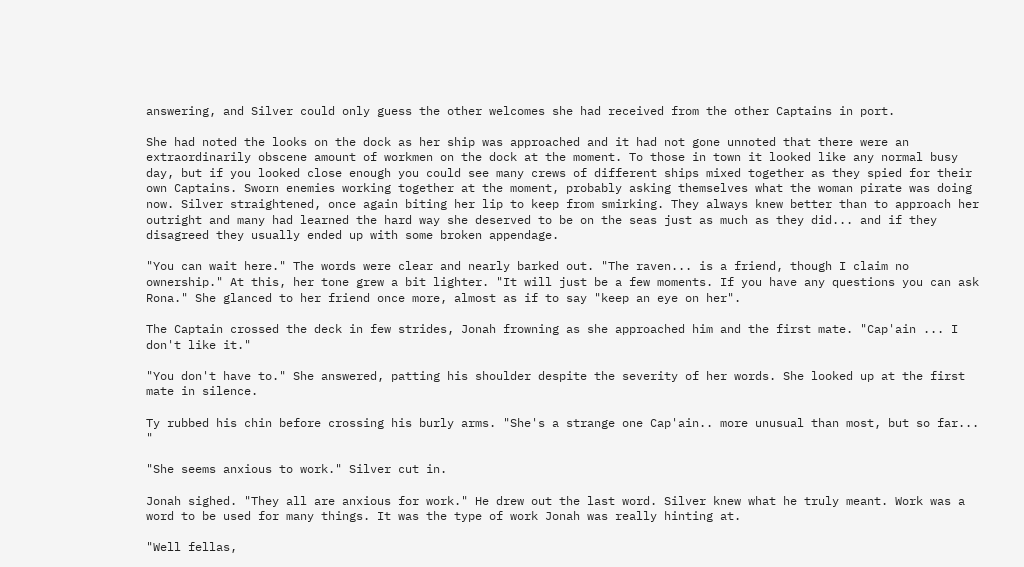answering, and Silver could only guess the other welcomes she had received from the other Captains in port.

She had noted the looks on the dock as her ship was approached and it had not gone unnoted that there were an extraordinarily obscene amount of workmen on the dock at the moment. To those in town it looked like any normal busy day, but if you looked close enough you could see many crews of different ships mixed together as they spied for their own Captains. Sworn enemies working together at the moment, probably asking themselves what the woman pirate was doing now. Silver straightened, once again biting her lip to keep from smirking. They always knew better than to approach her outright and many had learned the hard way she deserved to be on the seas just as much as they did... and if they disagreed they usually ended up with some broken appendage.

"You can wait here." The words were clear and nearly barked out. "The raven... is a friend, though I claim no ownership." At this, her tone grew a bit lighter. "It will just be a few moments. If you have any questions you can ask Rona." She glanced to her friend once more, almost as if to say "keep an eye on her".

The Captain crossed the deck in few strides, Jonah frowning as she approached him and the first mate. "Cap'ain ... I don't like it."

"You don't have to." She answered, patting his shoulder despite the severity of her words. She looked up at the first mate in silence.

Ty rubbed his chin before crossing his burly arms. "She's a strange one Cap'ain.. more unusual than most, but so far... "

"She seems anxious to work." Silver cut in.

Jonah sighed. "They all are anxious for work." He drew out the last word. Silver knew what he truly meant. Work was a word to be used for many things. It was the type of work Jonah was really hinting at.

"Well fellas,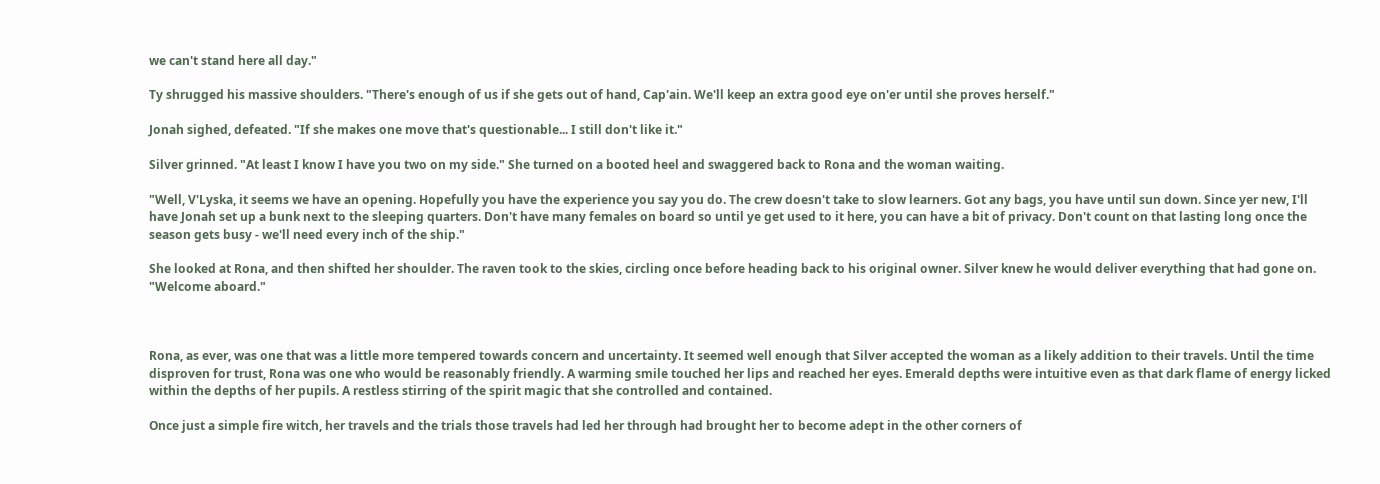we can't stand here all day."

Ty shrugged his massive shoulders. "There's enough of us if she gets out of hand, Cap'ain. We'll keep an extra good eye on'er until she proves herself."

Jonah sighed, defeated. "If she makes one move that's questionable... I still don't like it."

Silver grinned. "At least I know I have you two on my side." She turned on a booted heel and swaggered back to Rona and the woman waiting.

"Well, V'Lyska, it seems we have an opening. Hopefully you have the experience you say you do. The crew doesn't take to slow learners. Got any bags, you have until sun down. Since yer new, I'll have Jonah set up a bunk next to the sleeping quarters. Don't have many females on board so until ye get used to it here, you can have a bit of privacy. Don't count on that lasting long once the season gets busy - we'll need every inch of the ship."

She looked at Rona, and then shifted her shoulder. The raven took to the skies, circling once before heading back to his original owner. Silver knew he would deliver everything that had gone on. "Welcome aboard."



Rona, as ever, was one that was a little more tempered towards concern and uncertainty. It seemed well enough that Silver accepted the woman as a likely addition to their travels. Until the time disproven for trust, Rona was one who would be reasonably friendly. A warming smile touched her lips and reached her eyes. Emerald depths were intuitive even as that dark flame of energy licked within the depths of her pupils. A restless stirring of the spirit magic that she controlled and contained.

Once just a simple fire witch, her travels and the trials those travels had led her through had brought her to become adept in the other corners of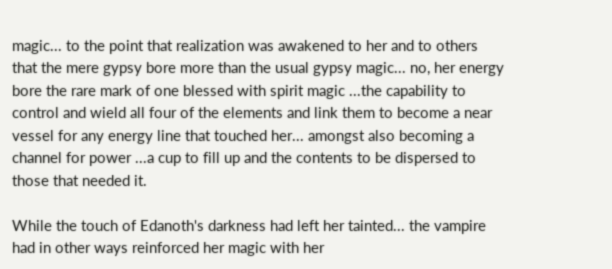magic... to the point that realization was awakened to her and to others that the mere gypsy bore more than the usual gypsy magic... no, her energy bore the rare mark of one blessed with spirit magic ...the capability to control and wield all four of the elements and link them to become a near vessel for any energy line that touched her... amongst also becoming a channel for power ...a cup to fill up and the contents to be dispersed to those that needed it.

While the touch of Edanoth's darkness had left her tainted... the vampire had in other ways reinforced her magic with her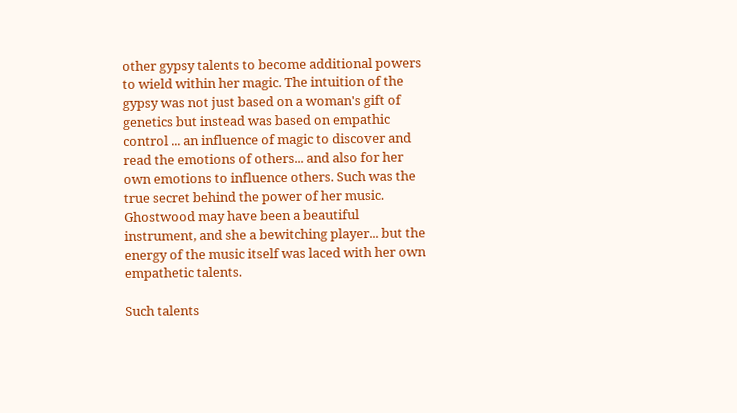other gypsy talents to become additional powers to wield within her magic. The intuition of the gypsy was not just based on a woman's gift of genetics but instead was based on empathic control ... an influence of magic to discover and read the emotions of others... and also for her own emotions to influence others. Such was the true secret behind the power of her music. Ghostwood may have been a beautiful instrument, and she a bewitching player... but the energy of the music itself was laced with her own empathetic talents.

Such talents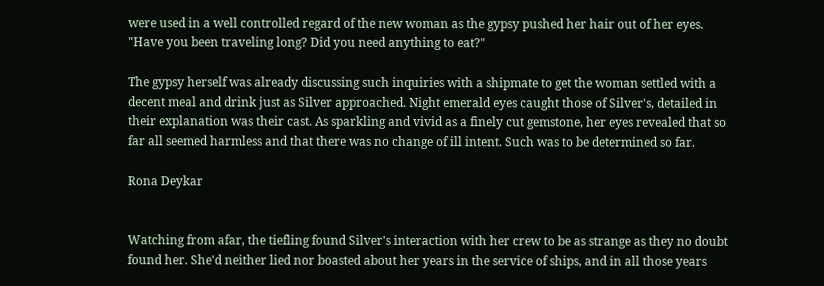were used in a well controlled regard of the new woman as the gypsy pushed her hair out of her eyes. "Have you been traveling long? Did you need anything to eat?"

The gypsy herself was already discussing such inquiries with a shipmate to get the woman settled with a decent meal and drink just as Silver approached. Night emerald eyes caught those of Silver's, detailed in their explanation was their cast. As sparkling and vivid as a finely cut gemstone, her eyes revealed that so far all seemed harmless and that there was no change of ill intent. Such was to be determined so far.

Rona Deykar


Watching from afar, the tiefling found Silver's interaction with her crew to be as strange as they no doubt found her. She'd neither lied nor boasted about her years in the service of ships, and in all those years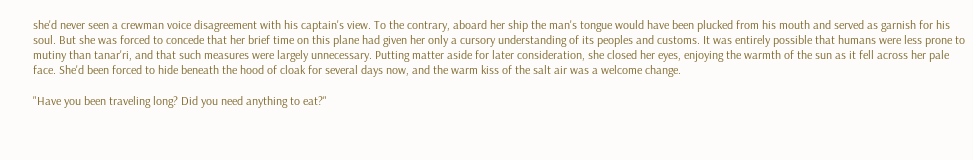she'd never seen a crewman voice disagreement with his captain's view. To the contrary, aboard her ship the man's tongue would have been plucked from his mouth and served as garnish for his soul. But she was forced to concede that her brief time on this plane had given her only a cursory understanding of its peoples and customs. It was entirely possible that humans were less prone to mutiny than tanar'ri, and that such measures were largely unnecessary. Putting matter aside for later consideration, she closed her eyes, enjoying the warmth of the sun as it fell across her pale face. She'd been forced to hide beneath the hood of cloak for several days now, and the warm kiss of the salt air was a welcome change.

"Have you been traveling long? Did you need anything to eat?"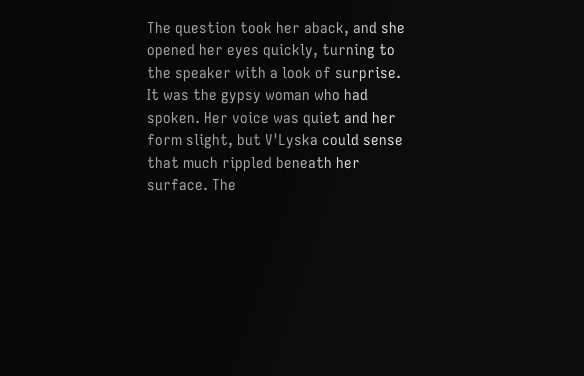The question took her aback, and she opened her eyes quickly, turning to the speaker with a look of surprise. It was the gypsy woman who had spoken. Her voice was quiet and her form slight, but V'Lyska could sense that much rippled beneath her surface. The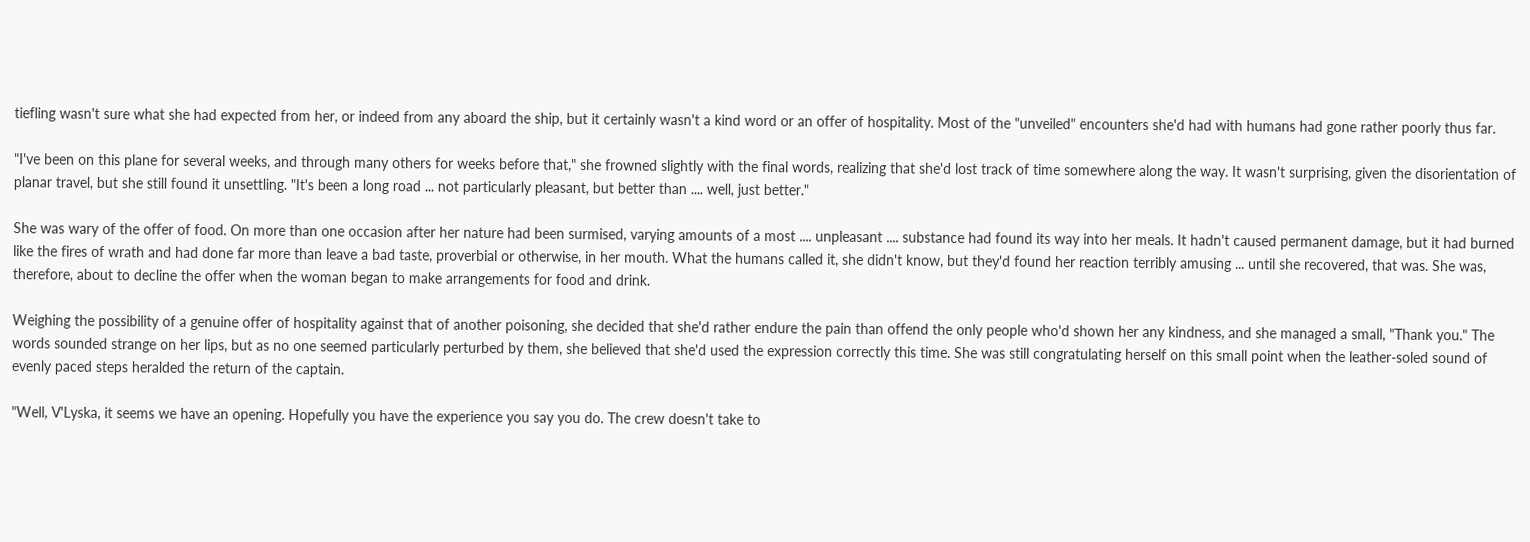tiefling wasn't sure what she had expected from her, or indeed from any aboard the ship, but it certainly wasn't a kind word or an offer of hospitality. Most of the "unveiled" encounters she'd had with humans had gone rather poorly thus far.

"I've been on this plane for several weeks, and through many others for weeks before that," she frowned slightly with the final words, realizing that she'd lost track of time somewhere along the way. It wasn't surprising, given the disorientation of planar travel, but she still found it unsettling. "It's been a long road ... not particularly pleasant, but better than .... well, just better."

She was wary of the offer of food. On more than one occasion after her nature had been surmised, varying amounts of a most .... unpleasant .... substance had found its way into her meals. It hadn't caused permanent damage, but it had burned like the fires of wrath and had done far more than leave a bad taste, proverbial or otherwise, in her mouth. What the humans called it, she didn't know, but they'd found her reaction terribly amusing ... until she recovered, that was. She was, therefore, about to decline the offer when the woman began to make arrangements for food and drink.

Weighing the possibility of a genuine offer of hospitality against that of another poisoning, she decided that she'd rather endure the pain than offend the only people who'd shown her any kindness, and she managed a small, "Thank you." The words sounded strange on her lips, but as no one seemed particularly perturbed by them, she believed that she'd used the expression correctly this time. She was still congratulating herself on this small point when the leather-soled sound of evenly paced steps heralded the return of the captain.

"Well, V'Lyska, it seems we have an opening. Hopefully you have the experience you say you do. The crew doesn't take to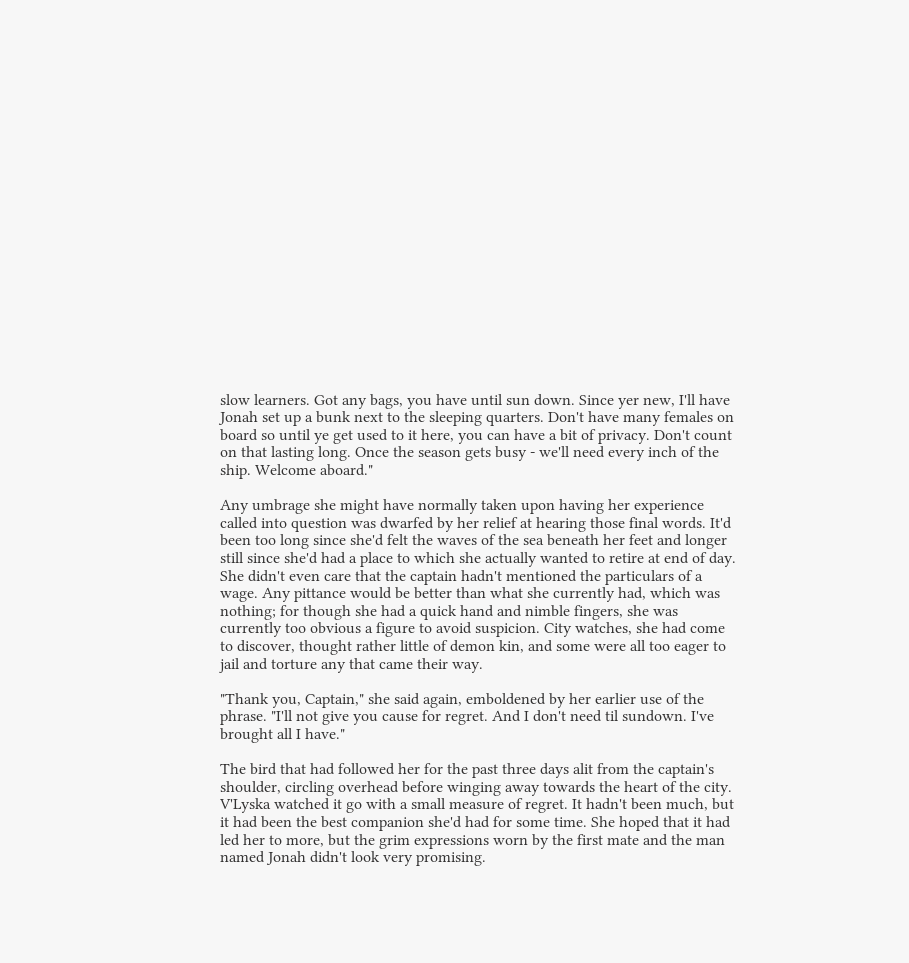slow learners. Got any bags, you have until sun down. Since yer new, I'll have Jonah set up a bunk next to the sleeping quarters. Don't have many females on board so until ye get used to it here, you can have a bit of privacy. Don't count on that lasting long. Once the season gets busy - we'll need every inch of the ship. Welcome aboard."

Any umbrage she might have normally taken upon having her experience called into question was dwarfed by her relief at hearing those final words. It'd been too long since she'd felt the waves of the sea beneath her feet and longer still since she'd had a place to which she actually wanted to retire at end of day. She didn't even care that the captain hadn't mentioned the particulars of a wage. Any pittance would be better than what she currently had, which was nothing; for though she had a quick hand and nimble fingers, she was currently too obvious a figure to avoid suspicion. City watches, she had come to discover, thought rather little of demon kin, and some were all too eager to jail and torture any that came their way.

"Thank you, Captain," she said again, emboldened by her earlier use of the phrase. "I'll not give you cause for regret. And I don't need til sundown. I've brought all I have."

The bird that had followed her for the past three days alit from the captain's shoulder, circling overhead before winging away towards the heart of the city. V'Lyska watched it go with a small measure of regret. It hadn't been much, but it had been the best companion she'd had for some time. She hoped that it had led her to more, but the grim expressions worn by the first mate and the man named Jonah didn't look very promising.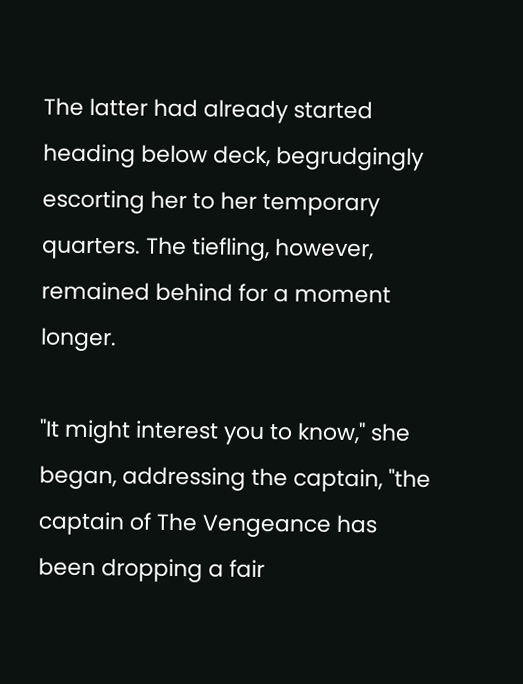The latter had already started heading below deck, begrudgingly escorting her to her temporary quarters. The tiefling, however, remained behind for a moment longer.

"It might interest you to know," she began, addressing the captain, "the captain of The Vengeance has been dropping a fair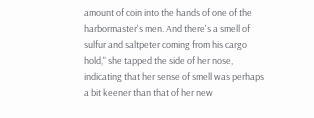amount of coin into the hands of one of the harbormaster's men. And there's a smell of sulfur and saltpeter coming from his cargo hold," she tapped the side of her nose, indicating that her sense of smell was perhaps a bit keener than that of her new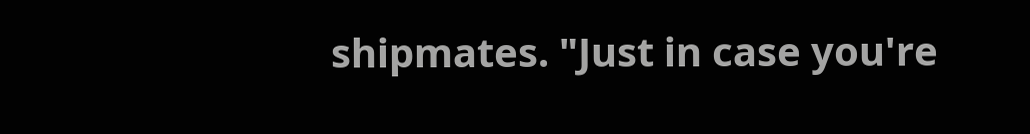shipmates. "Just in case you're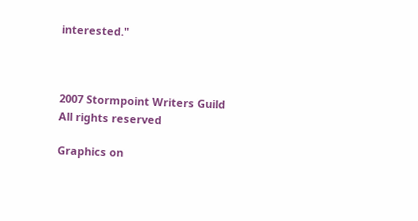interested."



2007 Stormpoint Writers Guild
All rights reserved

Graphics on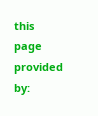this page provided by: